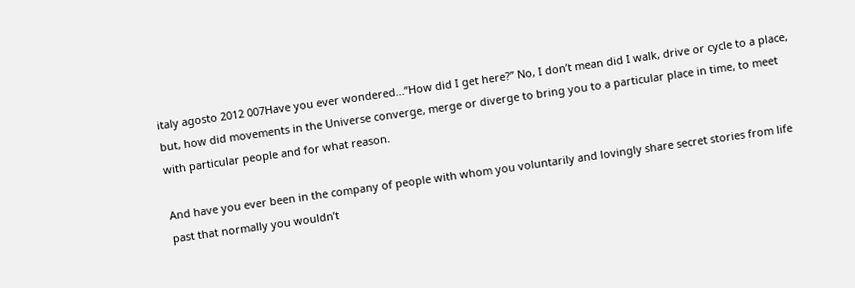italy agosto 2012 007Have you ever wondered…”How did I get here?” No, I don’t mean did I walk, drive or cycle to a place, but, how did movements in the Universe converge, merge or diverge to bring you to a particular place in time, to meet with particular people and for what reason.

And have you ever been in the company of people with whom you voluntarily and lovingly share secret stories from life past that normally you wouldn’t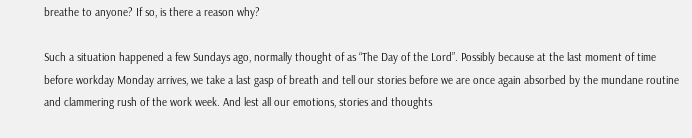breathe to anyone? If so, is there a reason why?

Such a situation happened a few Sundays ago, normally thought of as “The Day of the Lord”. Possibly because at the last moment of time before workday Monday arrives, we take a last gasp of breath and tell our stories before we are once again absorbed by the mundane routine and clammering rush of the work week. And lest all our emotions, stories and thoughts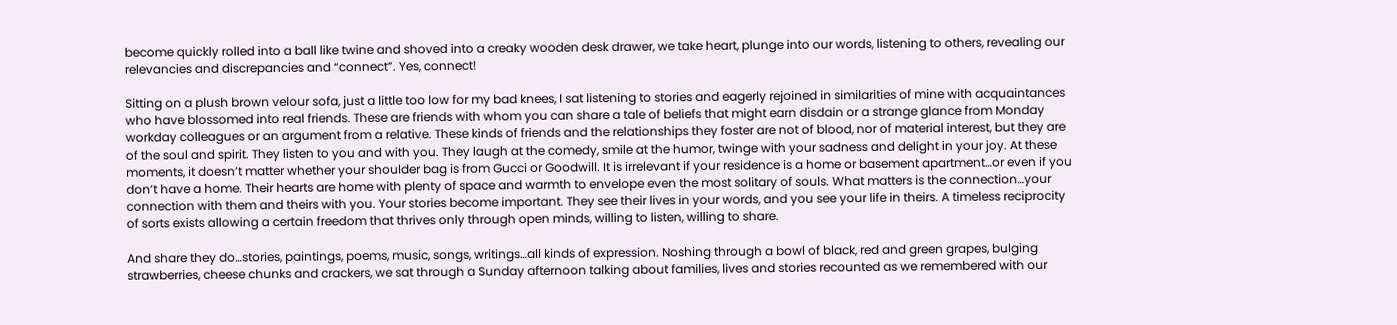become quickly rolled into a ball like twine and shoved into a creaky wooden desk drawer, we take heart, plunge into our words, listening to others, revealing our relevancies and discrepancies and “connect”. Yes, connect!

Sitting on a plush brown velour sofa, just a little too low for my bad knees, I sat listening to stories and eagerly rejoined in similarities of mine with acquaintances who have blossomed into real friends. These are friends with whom you can share a tale of beliefs that might earn disdain or a strange glance from Monday workday colleagues or an argument from a relative. These kinds of friends and the relationships they foster are not of blood, nor of material interest, but they are of the soul and spirit. They listen to you and with you. They laugh at the comedy, smile at the humor, twinge with your sadness and delight in your joy. At these moments, it doesn’t matter whether your shoulder bag is from Gucci or Goodwill. It is irrelevant if your residence is a home or basement apartment…or even if you don’t have a home. Their hearts are home with plenty of space and warmth to envelope even the most solitary of souls. What matters is the connection…your connection with them and theirs with you. Your stories become important. They see their lives in your words, and you see your life in theirs. A timeless reciprocity of sorts exists allowing a certain freedom that thrives only through open minds, willing to listen, willing to share.

And share they do…stories, paintings, poems, music, songs, writings…all kinds of expression. Noshing through a bowl of black, red and green grapes, bulging strawberries, cheese chunks and crackers, we sat through a Sunday afternoon talking about families, lives and stories recounted as we remembered with our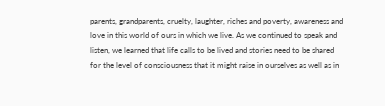parents, grandparents, cruelty, laughter, riches and poverty, awareness and love in this world of ours in which we live. As we continued to speak and listen, we learned that life calls to be lived and stories need to be shared for the level of consciousness that it might raise in ourselves as well as in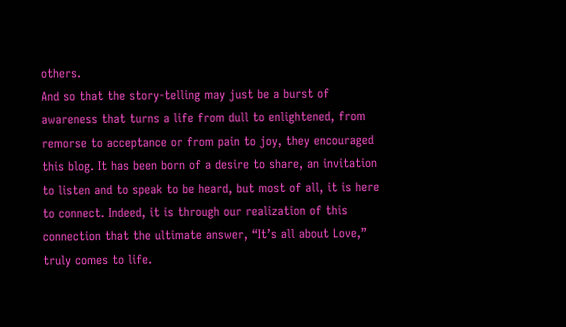others.
And so that the story-telling may just be a burst of awareness that turns a life from dull to enlightened, from remorse to acceptance or from pain to joy, they encouraged this blog. It has been born of a desire to share, an invitation to listen and to speak to be heard, but most of all, it is here to connect. Indeed, it is through our realization of this connection that the ultimate answer, “It’s all about Love,” truly comes to life.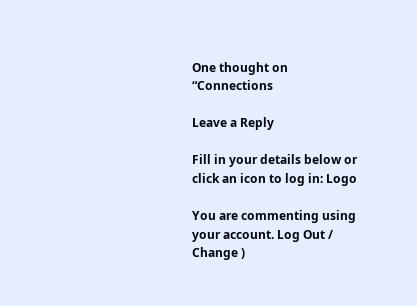One thought on “Connections

Leave a Reply

Fill in your details below or click an icon to log in: Logo

You are commenting using your account. Log Out / Change )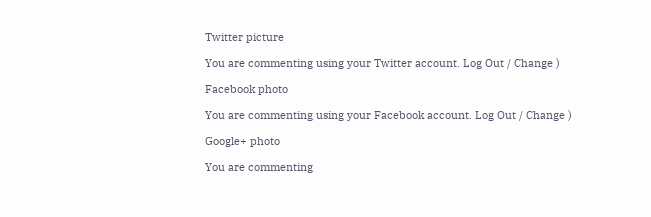Twitter picture

You are commenting using your Twitter account. Log Out / Change )

Facebook photo

You are commenting using your Facebook account. Log Out / Change )

Google+ photo

You are commenting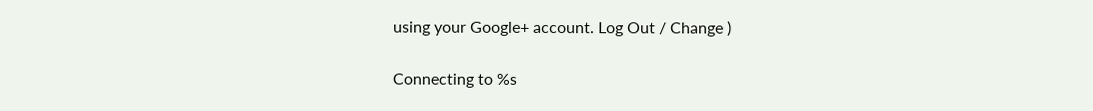using your Google+ account. Log Out / Change )

Connecting to %s